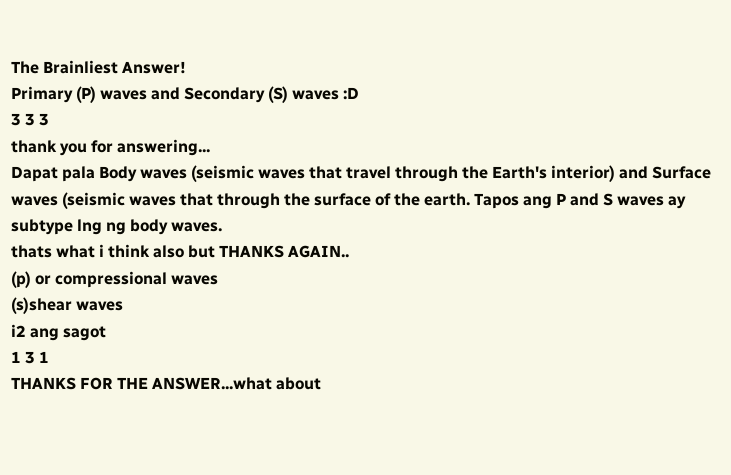The Brainliest Answer!
Primary (P) waves and Secondary (S) waves :D
3 3 3
thank you for answering...
Dapat pala Body waves (seismic waves that travel through the Earth's interior) and Surface waves (seismic waves that through the surface of the earth. Tapos ang P and S waves ay subtype lng ng body waves.
thats what i think also but THANKS AGAIN..
(p) or compressional waves
(s)shear waves
i2 ang sagot
1 3 1
THANKS FOR THE ANSWER...what about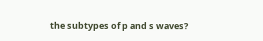the subtypes of p and s waves?